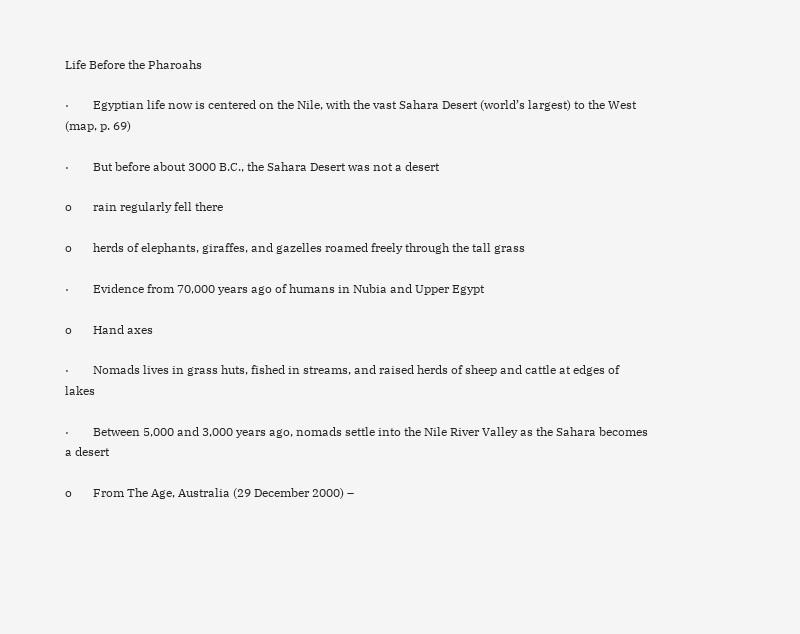Life Before the Pharoahs

·        Egyptian life now is centered on the Nile, with the vast Sahara Desert (world’s largest) to the West (map, p. 69)

·        But before about 3000 B.C., the Sahara Desert was not a desert

o       rain regularly fell there

o       herds of elephants, giraffes, and gazelles roamed freely through the tall grass

·        Evidence from 70,000 years ago of humans in Nubia and Upper Egypt

o       Hand axes

·        Nomads lives in grass huts, fished in streams, and raised herds of sheep and cattle at edges of lakes

·        Between 5,000 and 3,000 years ago, nomads settle into the Nile River Valley as the Sahara becomes a desert

o       From The Age, Australia (29 December 2000) –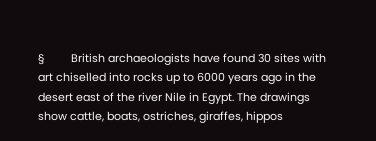§         British archaeologists have found 30 sites with art chiselled into rocks up to 6000 years ago in the desert east of the river Nile in Egypt. The drawings show cattle, boats, ostriches, giraffes, hippos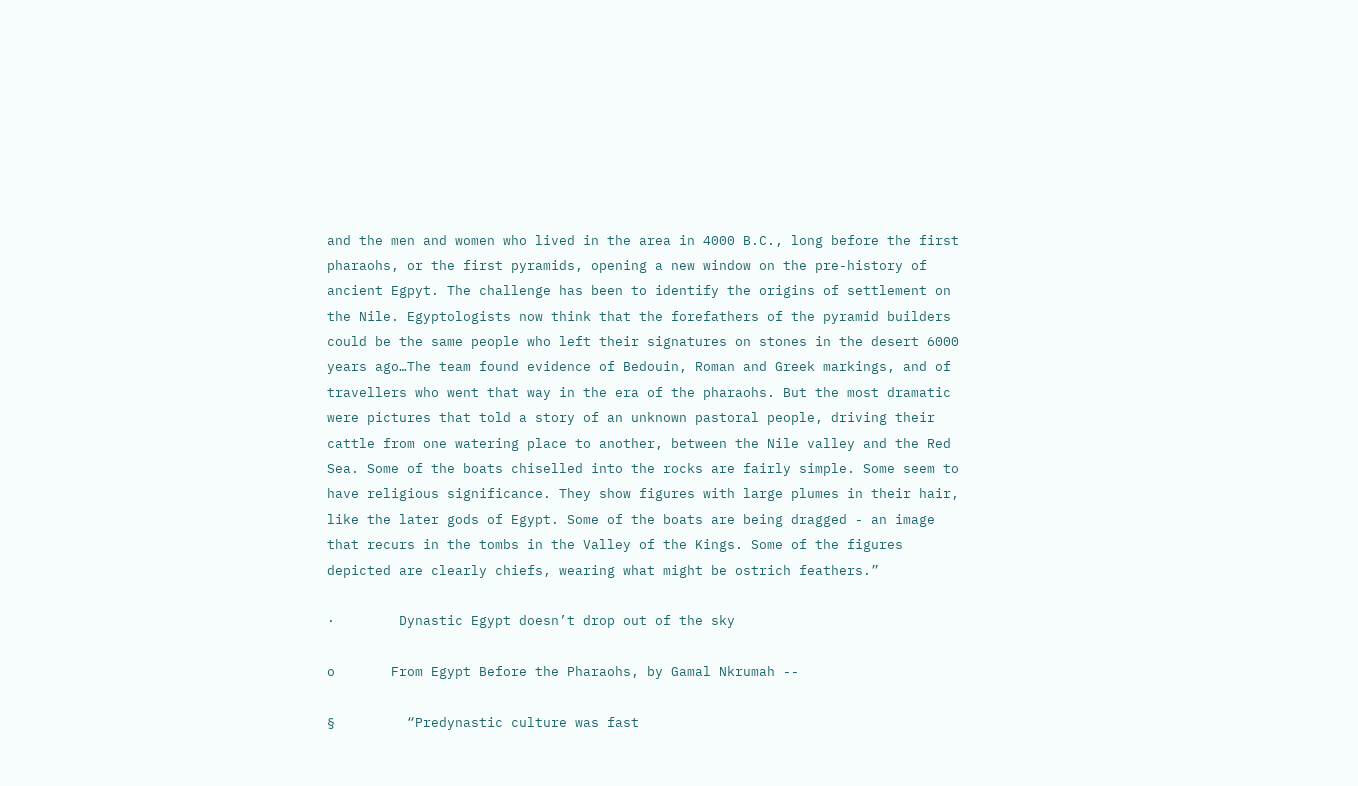and the men and women who lived in the area in 4000 B.C., long before the first pharaohs, or the first pyramids, opening a new window on the pre-history of ancient Egpyt. The challenge has been to identify the origins of settlement on the Nile. Egyptologists now think that the forefathers of the pyramid builders could be the same people who left their signatures on stones in the desert 6000 years ago…The team found evidence of Bedouin, Roman and Greek markings, and of travellers who went that way in the era of the pharaohs. But the most dramatic were pictures that told a story of an unknown pastoral people, driving their cattle from one watering place to another, between the Nile valley and the Red Sea. Some of the boats chiselled into the rocks are fairly simple. Some seem to have religious significance. They show figures with large plumes in their hair, like the later gods of Egypt. Some of the boats are being dragged - an image that recurs in the tombs in the Valley of the Kings. Some of the figures depicted are clearly chiefs, wearing what might be ostrich feathers.”

·        Dynastic Egypt doesn’t drop out of the sky

o       From Egypt Before the Pharaohs, by Gamal Nkrumah --

§         “Predynastic culture was fast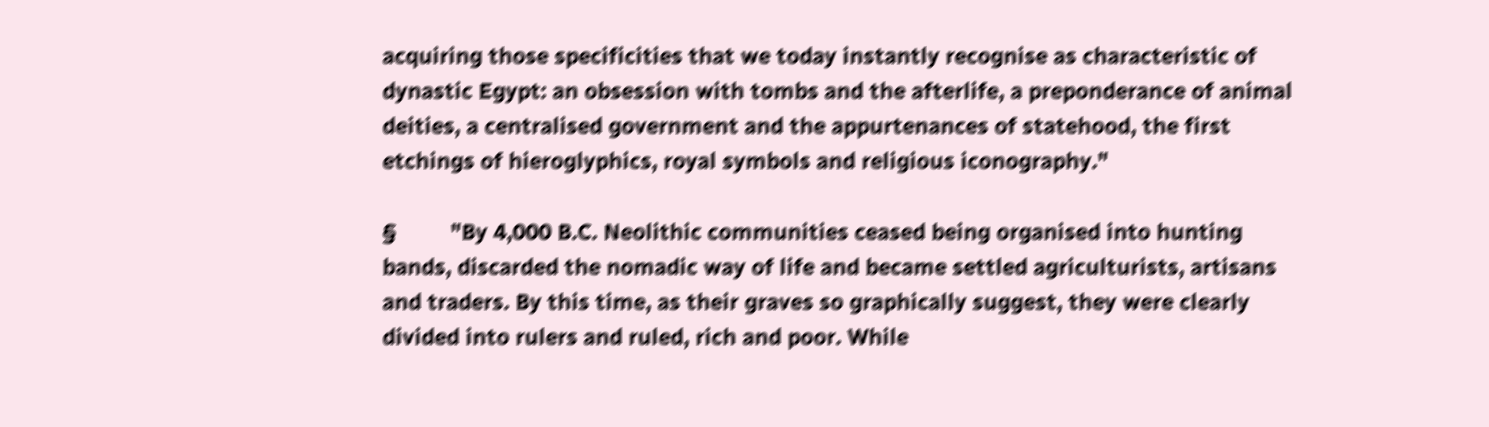acquiring those specificities that we today instantly recognise as characteristic of dynastic Egypt: an obsession with tombs and the afterlife, a preponderance of animal deities, a centralised government and the appurtenances of statehood, the first etchings of hieroglyphics, royal symbols and religious iconography."

§         "By 4,000 B.C. Neolithic communities ceased being organised into hunting bands, discarded the nomadic way of life and became settled agriculturists, artisans and traders. By this time, as their graves so graphically suggest, they were clearly divided into rulers and ruled, rich and poor. While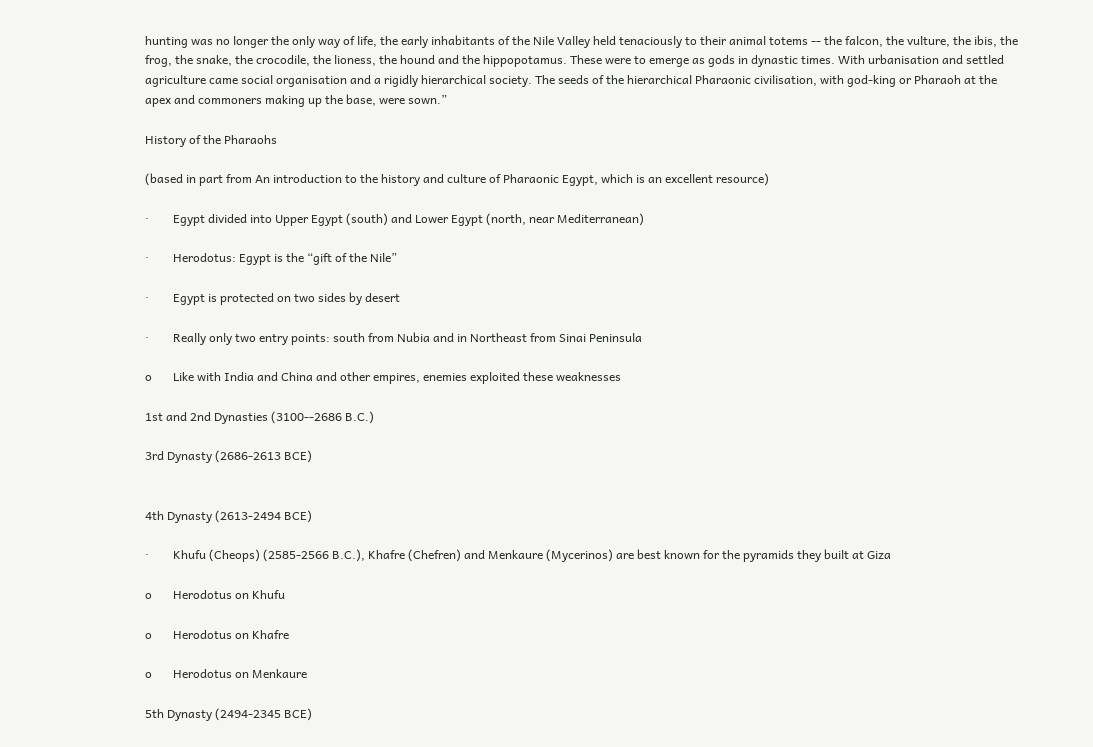hunting was no longer the only way of life, the early inhabitants of the Nile Valley held tenaciously to their animal totems -- the falcon, the vulture, the ibis, the frog, the snake, the crocodile, the lioness, the hound and the hippopotamus. These were to emerge as gods in dynastic times. With urbanisation and settled agriculture came social organisation and a rigidly hierarchical society. The seeds of the hierarchical Pharaonic civilisation, with god-king or Pharaoh at the apex and commoners making up the base, were sown.”

History of the Pharaohs

(based in part from An introduction to the history and culture of Pharaonic Egypt, which is an excellent resource)

·        Egypt divided into Upper Egypt (south) and Lower Egypt (north, near Mediterranean)

·        Herodotus: Egypt is the “gift of the Nile”

·        Egypt is protected on two sides by desert

·        Really only two entry points: south from Nubia and in Northeast from Sinai Peninsula

o       Like with India and China and other empires, enemies exploited these weaknesses

1st and 2nd Dynasties (3100--2686 B.C.)

3rd Dynasty (2686-2613 BCE)


4th Dynasty (2613-2494 BCE)

·        Khufu (Cheops) (2585-2566 B.C.), Khafre (Chefren) and Menkaure (Mycerinos) are best known for the pyramids they built at Giza

o       Herodotus on Khufu

o       Herodotus on Khafre

o       Herodotus on Menkaure

5th Dynasty (2494-2345 BCE)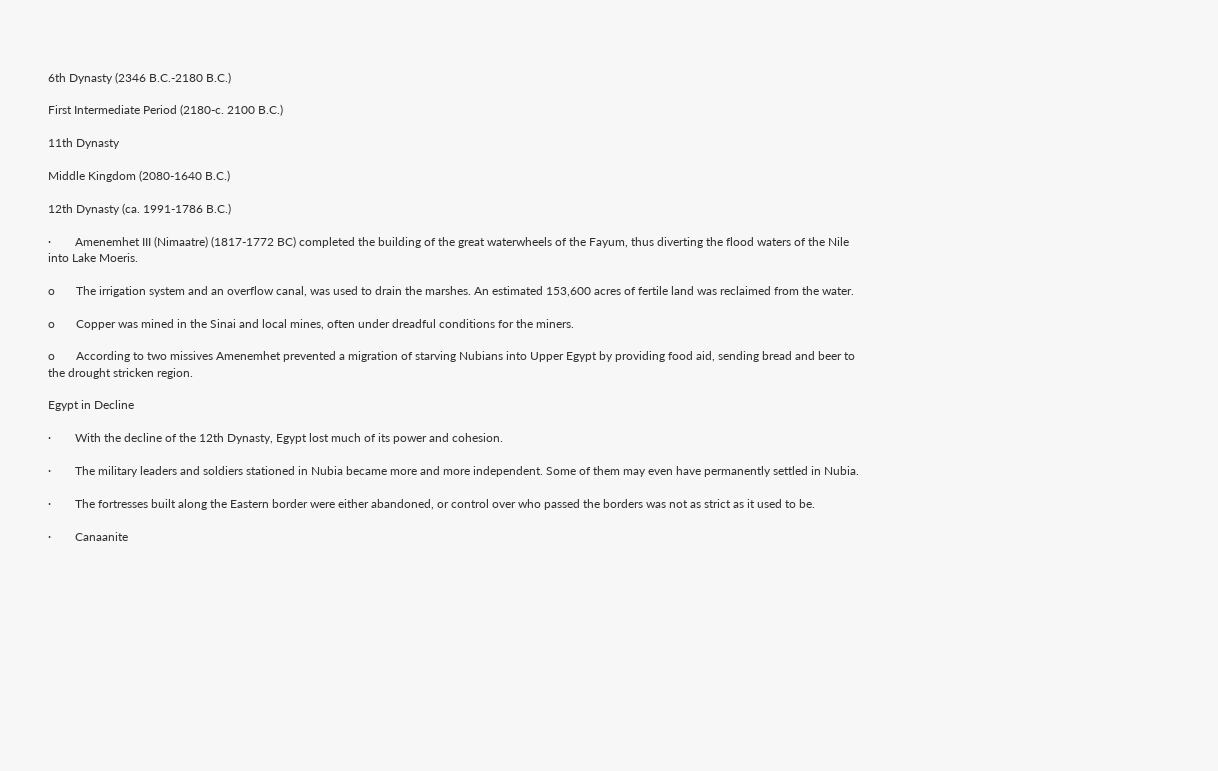6th Dynasty (2346 B.C.-2180 B.C.)

First Intermediate Period (2180-c. 2100 B.C.)

11th Dynasty

Middle Kingdom (2080-1640 B.C.)

12th Dynasty (ca. 1991-1786 B.C.)

·        Amenemhet III (Nimaatre) (1817-1772 BC) completed the building of the great waterwheels of the Fayum, thus diverting the flood waters of the Nile into Lake Moeris.

o       The irrigation system and an overflow canal, was used to drain the marshes. An estimated 153,600 acres of fertile land was reclaimed from the water.

o       Copper was mined in the Sinai and local mines, often under dreadful conditions for the miners.

o       According to two missives Amenemhet prevented a migration of starving Nubians into Upper Egypt by providing food aid, sending bread and beer to the drought stricken region.

Egypt in Decline

·        With the decline of the 12th Dynasty, Egypt lost much of its power and cohesion.

·        The military leaders and soldiers stationed in Nubia became more and more independent. Some of them may even have permanently settled in Nubia.

·        The fortresses built along the Eastern border were either abandoned, or control over who passed the borders was not as strict as it used to be.

·        Canaanite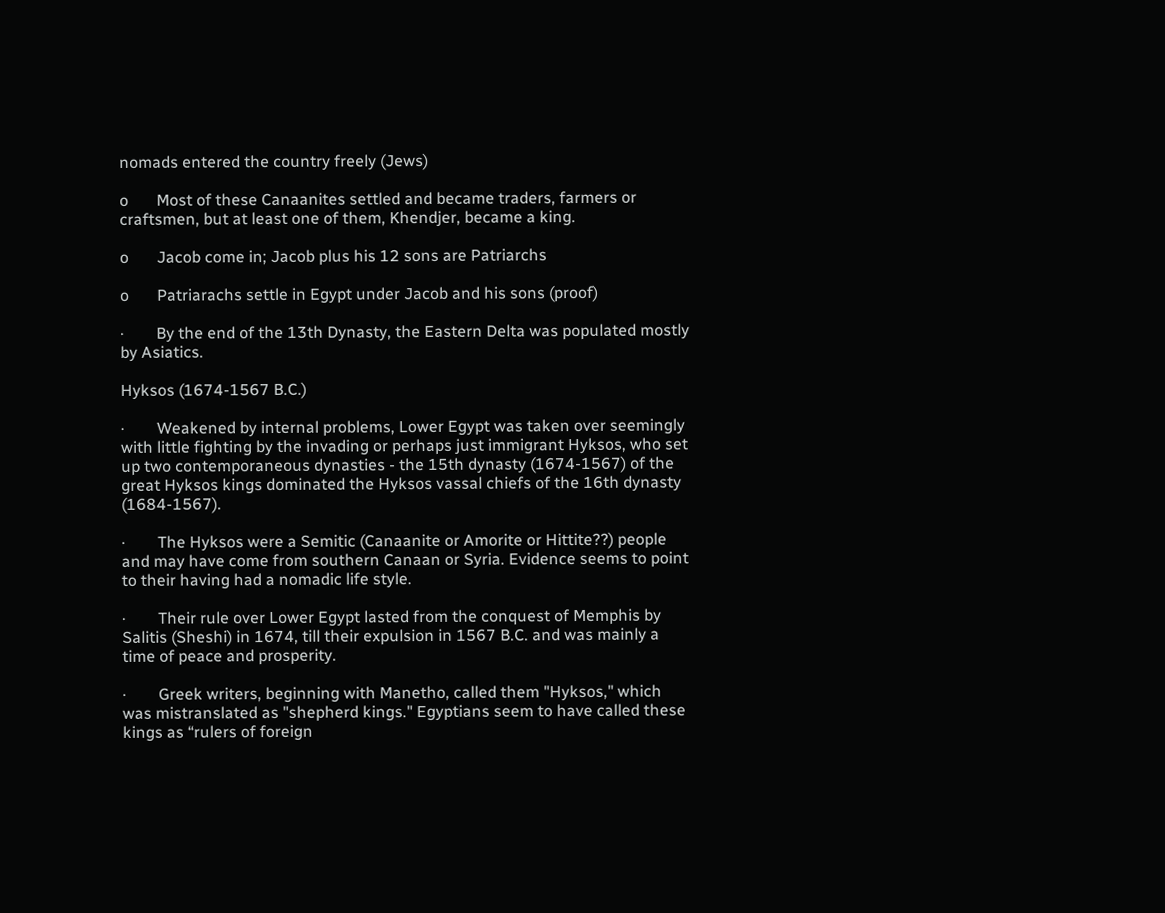nomads entered the country freely (Jews)

o       Most of these Canaanites settled and became traders, farmers or craftsmen, but at least one of them, Khendjer, became a king.

o       Jacob come in; Jacob plus his 12 sons are Patriarchs

o       Patriarachs settle in Egypt under Jacob and his sons (proof)

·        By the end of the 13th Dynasty, the Eastern Delta was populated mostly by Asiatics.

Hyksos (1674-1567 B.C.)

·        Weakened by internal problems, Lower Egypt was taken over seemingly with little fighting by the invading or perhaps just immigrant Hyksos, who set up two contemporaneous dynasties - the 15th dynasty (1674-1567) of the great Hyksos kings dominated the Hyksos vassal chiefs of the 16th dynasty (1684-1567).

·        The Hyksos were a Semitic (Canaanite or Amorite or Hittite??) people and may have come from southern Canaan or Syria. Evidence seems to point to their having had a nomadic life style.

·        Their rule over Lower Egypt lasted from the conquest of Memphis by Salitis (Sheshi) in 1674, till their expulsion in 1567 B.C. and was mainly a time of peace and prosperity.

·        Greek writers, beginning with Manetho, called them "Hyksos," which was mistranslated as "shepherd kings." Egyptians seem to have called these kings as “rulers of foreign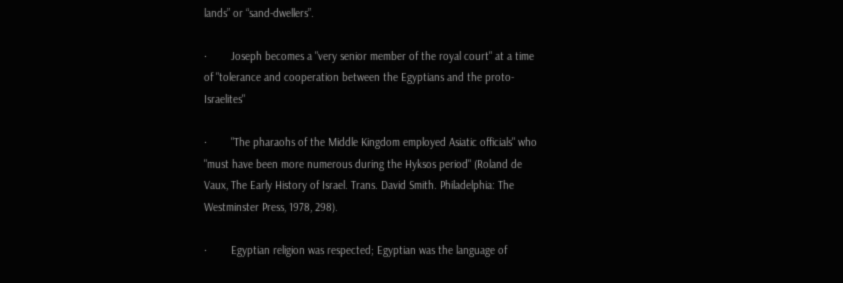lands” or “sand-dwellers”.

·        Joseph becomes a "very senior member of the royal court" at a time of "tolerance and cooperation between the Egyptians and the proto-Israelites"

·        "The pharaohs of the Middle Kingdom employed Asiatic officials" who "must have been more numerous during the Hyksos period" (Roland de Vaux, The Early History of Israel. Trans. David Smith. Philadelphia: The Westminster Press, 1978, 298).

·        Egyptian religion was respected; Egyptian was the language of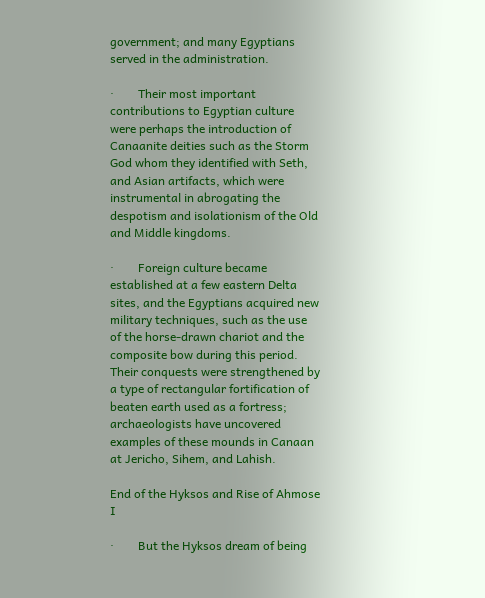government; and many Egyptians served in the administration.

·        Their most important contributions to Egyptian culture were perhaps the introduction of Canaanite deities such as the Storm God whom they identified with Seth, and Asian artifacts, which were instrumental in abrogating the despotism and isolationism of the Old and Middle kingdoms.

·        Foreign culture became established at a few eastern Delta sites, and the Egyptians acquired new military techniques, such as the use of the horse-drawn chariot and the composite bow during this period. Their conquests were strengthened by a type of rectangular fortification of beaten earth used as a fortress; archaeologists have uncovered examples of these mounds in Canaan at Jericho, Sihem, and Lahish.

End of the Hyksos and Rise of Ahmose I

·        But the Hyksos dream of being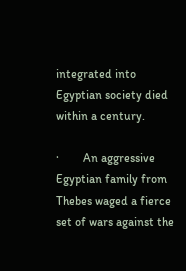integrated into Egyptian society died within a century.

·        An aggressive Egyptian family from Thebes waged a fierce set of wars against the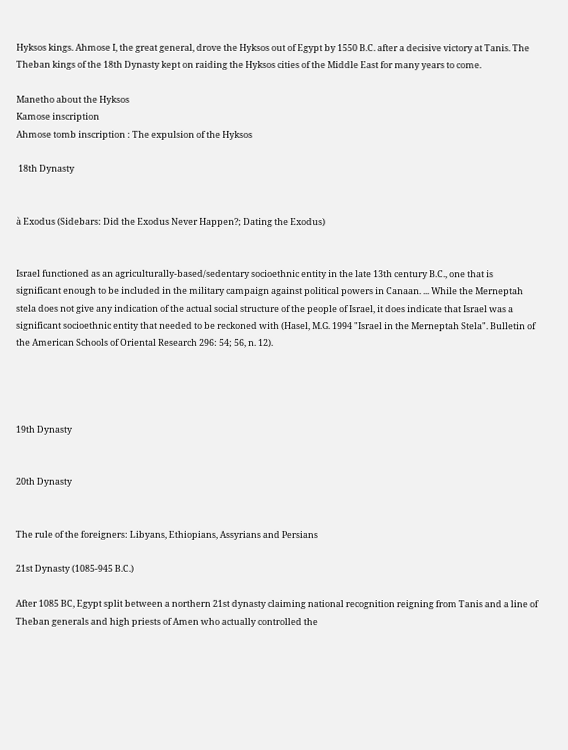Hyksos kings. Ahmose I, the great general, drove the Hyksos out of Egypt by 1550 B.C. after a decisive victory at Tanis. The Theban kings of the 18th Dynasty kept on raiding the Hyksos cities of the Middle East for many years to come.

Manetho about the Hyksos
Kamose inscription
Ahmose tomb inscription : The expulsion of the Hyksos

 18th Dynasty


à Exodus (Sidebars: Did the Exodus Never Happen?; Dating the Exodus)


Israel functioned as an agriculturally-based/sedentary socioethnic entity in the late 13th century B.C., one that is significant enough to be included in the military campaign against political powers in Canaan. ... While the Merneptah stela does not give any indication of the actual social structure of the people of Israel, it does indicate that Israel was a significant socioethnic entity that needed to be reckoned with (Hasel, M.G. 1994 "Israel in the Merneptah Stela". Bulletin of the American Schools of Oriental Research 296: 54; 56, n. 12).




19th Dynasty


20th Dynasty


The rule of the foreigners: Libyans, Ethiopians, Assyrians and Persians

21st Dynasty (1085-945 B.C.)

After 1085 BC, Egypt split between a northern 21st dynasty claiming national recognition reigning from Tanis and a line of Theban generals and high priests of Amen who actually controlled the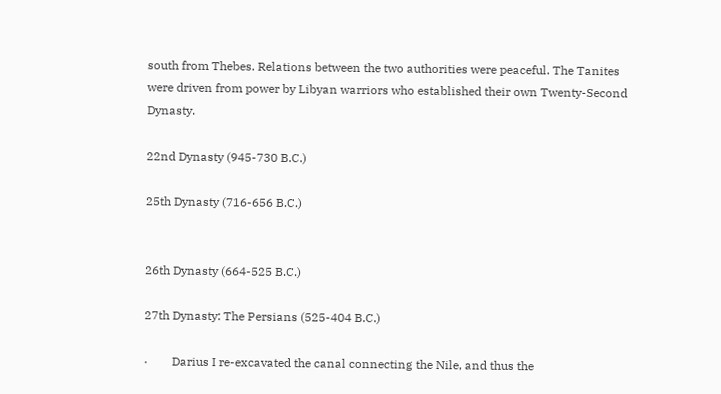south from Thebes. Relations between the two authorities were peaceful. The Tanites were driven from power by Libyan warriors who established their own Twenty-Second Dynasty.

22nd Dynasty (945-730 B.C.)

25th Dynasty (716-656 B.C.)


26th Dynasty (664-525 B.C.)

27th Dynasty: The Persians (525-404 B.C.)

·        Darius I re-excavated the canal connecting the Nile, and thus the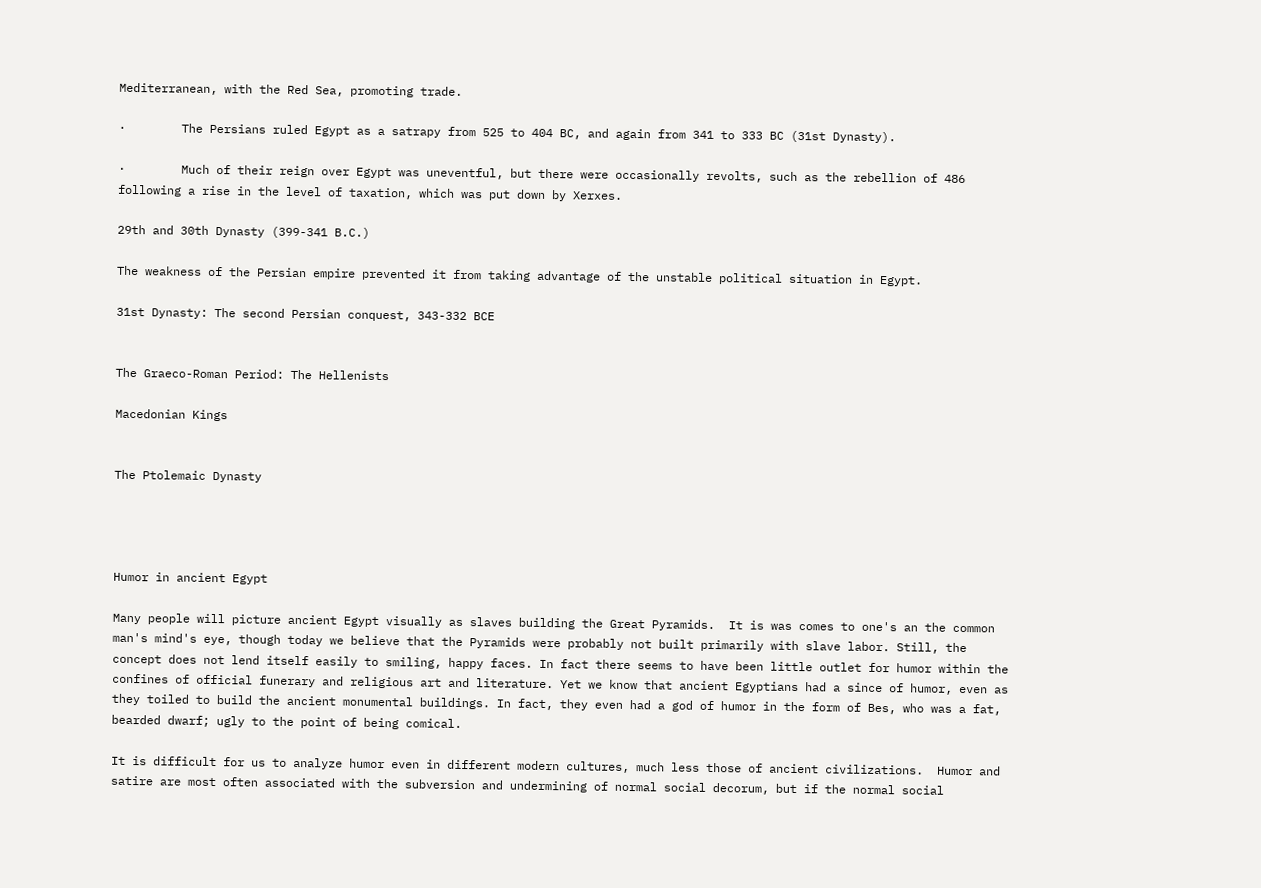Mediterranean, with the Red Sea, promoting trade.

·        The Persians ruled Egypt as a satrapy from 525 to 404 BC, and again from 341 to 333 BC (31st Dynasty).

·        Much of their reign over Egypt was uneventful, but there were occasionally revolts, such as the rebellion of 486 following a rise in the level of taxation, which was put down by Xerxes.

29th and 30th Dynasty (399-341 B.C.)

The weakness of the Persian empire prevented it from taking advantage of the unstable political situation in Egypt.

31st Dynasty: The second Persian conquest, 343-332 BCE


The Graeco-Roman Period: The Hellenists

Macedonian Kings


The Ptolemaic Dynasty




Humor in ancient Egypt

Many people will picture ancient Egypt visually as slaves building the Great Pyramids.  It is was comes to one's an the common man's mind's eye, though today we believe that the Pyramids were probably not built primarily with slave labor. Still, the concept does not lend itself easily to smiling, happy faces. In fact there seems to have been little outlet for humor within the confines of official funerary and religious art and literature. Yet we know that ancient Egyptians had a since of humor, even as they toiled to build the ancient monumental buildings. In fact, they even had a god of humor in the form of Bes, who was a fat, bearded dwarf; ugly to the point of being comical.

It is difficult for us to analyze humor even in different modern cultures, much less those of ancient civilizations.  Humor and satire are most often associated with the subversion and undermining of normal social decorum, but if the normal social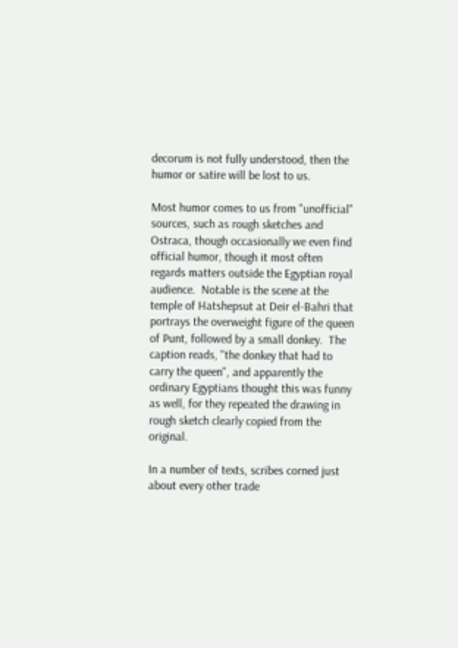decorum is not fully understood, then the humor or satire will be lost to us.

Most humor comes to us from "unofficial" sources, such as rough sketches and Ostraca, though occasionally we even find official humor, though it most often regards matters outside the Egyptian royal audience.  Notable is the scene at the temple of Hatshepsut at Deir el-Bahri that portrays the overweight figure of the queen of Punt, followed by a small donkey.  The caption reads, "the donkey that had to carry the queen", and apparently the ordinary Egyptians thought this was funny as well, for they repeated the drawing in rough sketch clearly copied from the original.

In a number of texts, scribes corned just about every other trade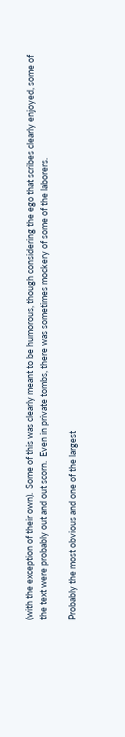(with the exception of their own).  Some of this was clearly meant to be humorous, though considering the ego that scribes clearly enjoyed, some of the text were probably out and out scorn.  Even in private tombs, there was sometimes mockery of some of the laborers.

Probably the most obvious and one of the largest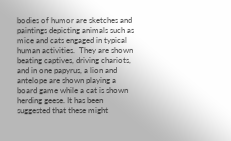bodies of humor are sketches and paintings depicting animals such as mice and cats engaged in typical human activities.  They are shown beating captives, driving chariots, and in one papyrus, a lion and antelope are shown playing a board game while a cat is shown herding geese. It has been suggested that these might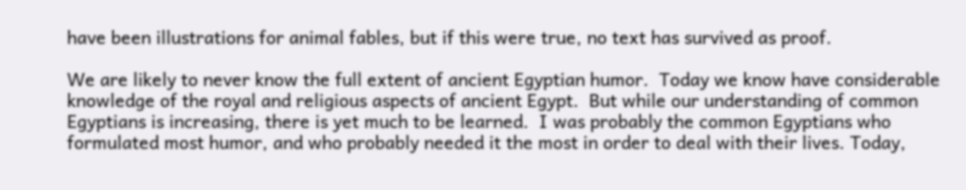have been illustrations for animal fables, but if this were true, no text has survived as proof.

We are likely to never know the full extent of ancient Egyptian humor.  Today we know have considerable knowledge of the royal and religious aspects of ancient Egypt.  But while our understanding of common Egyptians is increasing, there is yet much to be learned.  I was probably the common Egyptians who formulated most humor, and who probably needed it the most in order to deal with their lives. Today,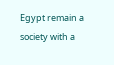Egypt remain a society with a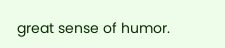great sense of humor.